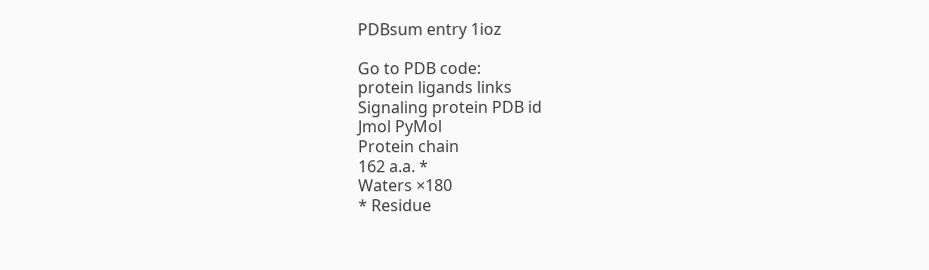PDBsum entry 1ioz

Go to PDB code:
protein ligands links
Signaling protein PDB id
Jmol PyMol
Protein chain
162 a.a. *
Waters ×180
* Residue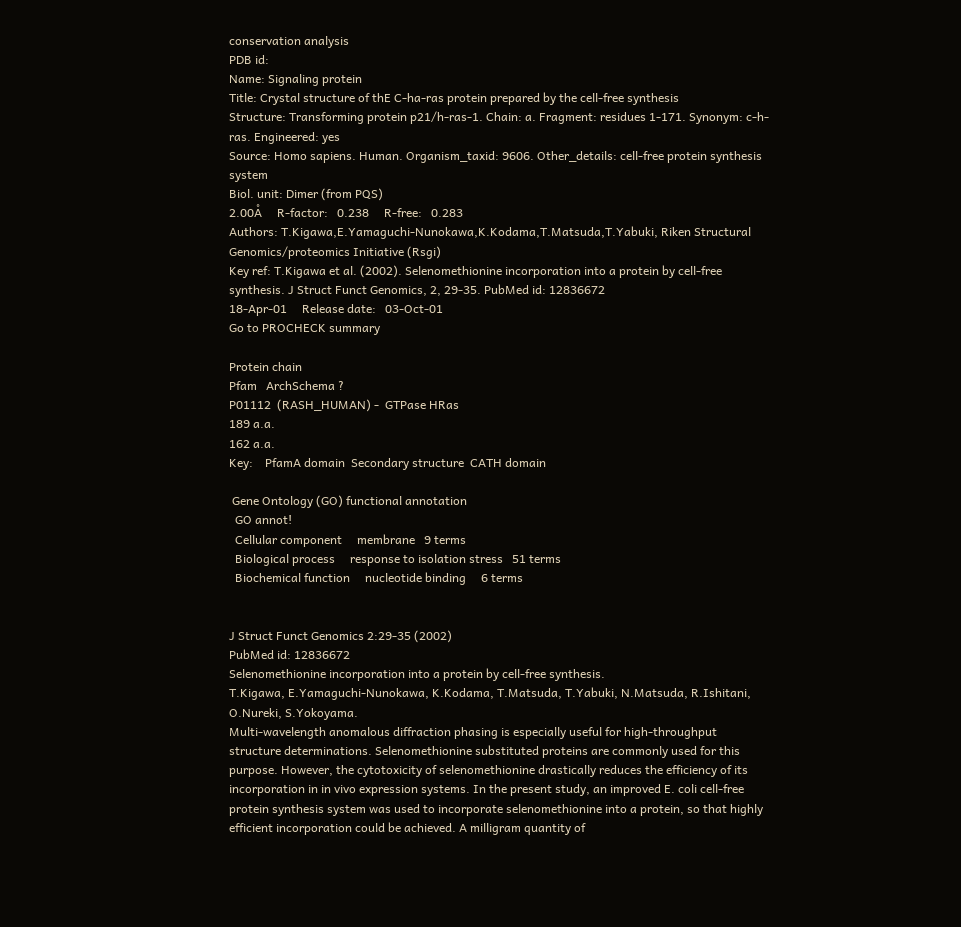conservation analysis
PDB id:
Name: Signaling protein
Title: Crystal structure of thE C-ha-ras protein prepared by the cell-free synthesis
Structure: Transforming protein p21/h-ras-1. Chain: a. Fragment: residues 1-171. Synonym: c-h-ras. Engineered: yes
Source: Homo sapiens. Human. Organism_taxid: 9606. Other_details: cell-free protein synthesis system
Biol. unit: Dimer (from PQS)
2.00Å     R-factor:   0.238     R-free:   0.283
Authors: T.Kigawa,E.Yamaguchi-Nunokawa,K.Kodama,T.Matsuda,T.Yabuki, Riken Structural Genomics/proteomics Initiative (Rsgi)
Key ref: T.Kigawa et al. (2002). Selenomethionine incorporation into a protein by cell-free synthesis. J Struct Funct Genomics, 2, 29-35. PubMed id: 12836672
18-Apr-01     Release date:   03-Oct-01
Go to PROCHECK summary

Protein chain
Pfam   ArchSchema ?
P01112  (RASH_HUMAN) -  GTPase HRas
189 a.a.
162 a.a.
Key:    PfamA domain  Secondary structure  CATH domain

 Gene Ontology (GO) functional annotation
  GO annot!
  Cellular component     membrane   9 terms
  Biological process     response to isolation stress   51 terms
  Biochemical function     nucleotide binding     6 terms


J Struct Funct Genomics 2:29-35 (2002)
PubMed id: 12836672
Selenomethionine incorporation into a protein by cell-free synthesis.
T.Kigawa, E.Yamaguchi-Nunokawa, K.Kodama, T.Matsuda, T.Yabuki, N.Matsuda, R.Ishitani, O.Nureki, S.Yokoyama.
Multi-wavelength anomalous diffraction phasing is especially useful for high-throughput structure determinations. Selenomethionine substituted proteins are commonly used for this purpose. However, the cytotoxicity of selenomethionine drastically reduces the efficiency of its incorporation in in vivo expression systems. In the present study, an improved E. coli cell-free protein synthesis system was used to incorporate selenomethionine into a protein, so that highly efficient incorporation could be achieved. A milligram quantity of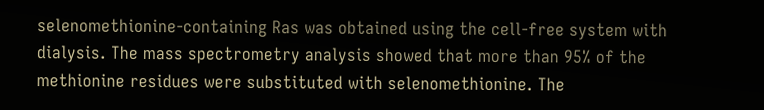selenomethionine-containing Ras was obtained using the cell-free system with dialysis. The mass spectrometry analysis showed that more than 95% of the methionine residues were substituted with selenomethionine. The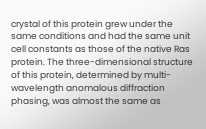crystal of this protein grew under the same conditions and had the same unit cell constants as those of the native Ras protein. The three-dimensional structure of this protein, determined by multi-wavelength anomalous diffraction phasing, was almost the same as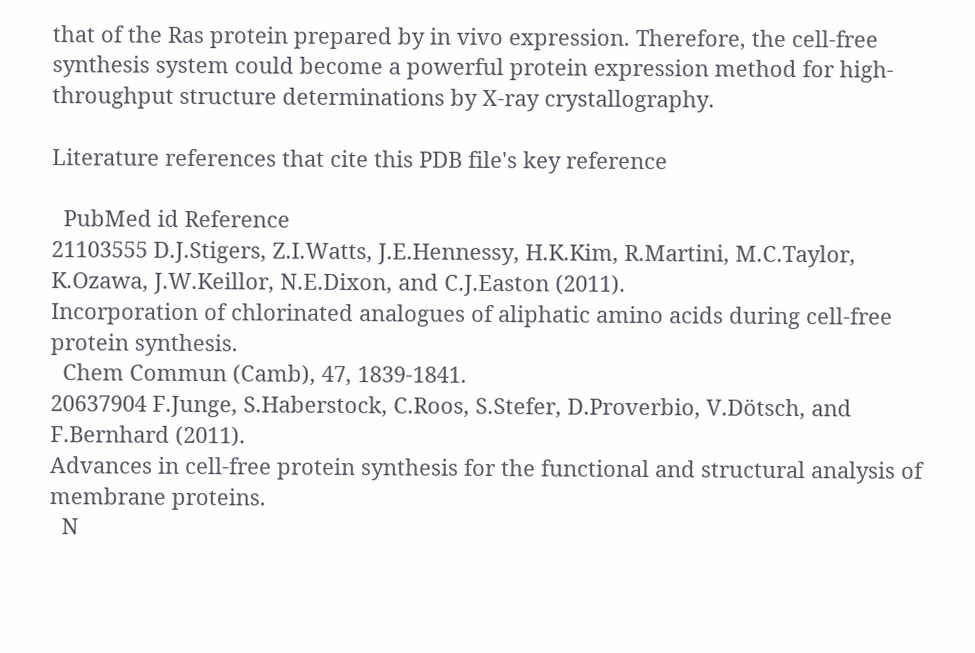that of the Ras protein prepared by in vivo expression. Therefore, the cell-free synthesis system could become a powerful protein expression method for high-throughput structure determinations by X-ray crystallography.

Literature references that cite this PDB file's key reference

  PubMed id Reference
21103555 D.J.Stigers, Z.I.Watts, J.E.Hennessy, H.K.Kim, R.Martini, M.C.Taylor, K.Ozawa, J.W.Keillor, N.E.Dixon, and C.J.Easton (2011).
Incorporation of chlorinated analogues of aliphatic amino acids during cell-free protein synthesis.
  Chem Commun (Camb), 47, 1839-1841.
20637904 F.Junge, S.Haberstock, C.Roos, S.Stefer, D.Proverbio, V.Dötsch, and F.Bernhard (2011).
Advances in cell-free protein synthesis for the functional and structural analysis of membrane proteins.
  N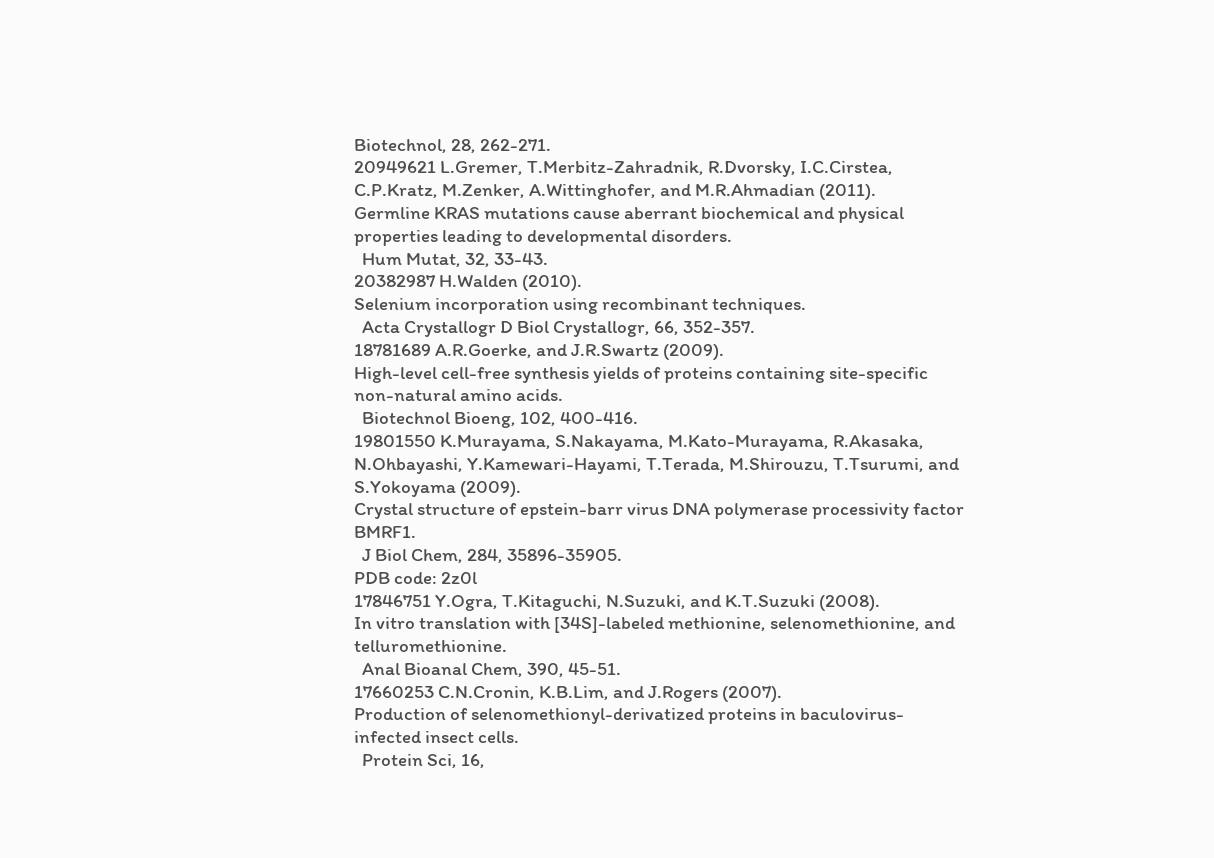Biotechnol, 28, 262-271.
20949621 L.Gremer, T.Merbitz-Zahradnik, R.Dvorsky, I.C.Cirstea, C.P.Kratz, M.Zenker, A.Wittinghofer, and M.R.Ahmadian (2011).
Germline KRAS mutations cause aberrant biochemical and physical properties leading to developmental disorders.
  Hum Mutat, 32, 33-43.
20382987 H.Walden (2010).
Selenium incorporation using recombinant techniques.
  Acta Crystallogr D Biol Crystallogr, 66, 352-357.
18781689 A.R.Goerke, and J.R.Swartz (2009).
High-level cell-free synthesis yields of proteins containing site-specific non-natural amino acids.
  Biotechnol Bioeng, 102, 400-416.
19801550 K.Murayama, S.Nakayama, M.Kato-Murayama, R.Akasaka, N.Ohbayashi, Y.Kamewari-Hayami, T.Terada, M.Shirouzu, T.Tsurumi, and S.Yokoyama (2009).
Crystal structure of epstein-barr virus DNA polymerase processivity factor BMRF1.
  J Biol Chem, 284, 35896-35905.
PDB code: 2z0l
17846751 Y.Ogra, T.Kitaguchi, N.Suzuki, and K.T.Suzuki (2008).
In vitro translation with [34S]-labeled methionine, selenomethionine, and telluromethionine.
  Anal Bioanal Chem, 390, 45-51.
17660253 C.N.Cronin, K.B.Lim, and J.Rogers (2007).
Production of selenomethionyl-derivatized proteins in baculovirus-infected insect cells.
  Protein Sci, 16,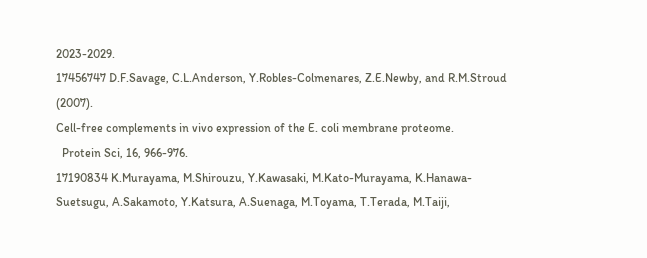2023-2029.
17456747 D.F.Savage, C.L.Anderson, Y.Robles-Colmenares, Z.E.Newby, and R.M.Stroud (2007).
Cell-free complements in vivo expression of the E. coli membrane proteome.
  Protein Sci, 16, 966-976.
17190834 K.Murayama, M.Shirouzu, Y.Kawasaki, M.Kato-Murayama, K.Hanawa-Suetsugu, A.Sakamoto, Y.Katsura, A.Suenaga, M.Toyama, T.Terada, M.Taiji,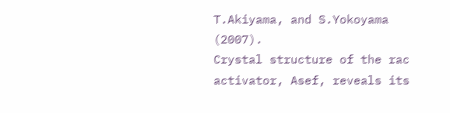T.Akiyama, and S.Yokoyama (2007).
Crystal structure of the rac activator, Asef, reveals its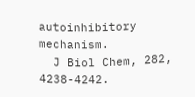autoinhibitory mechanism.
  J Biol Chem, 282, 4238-4242.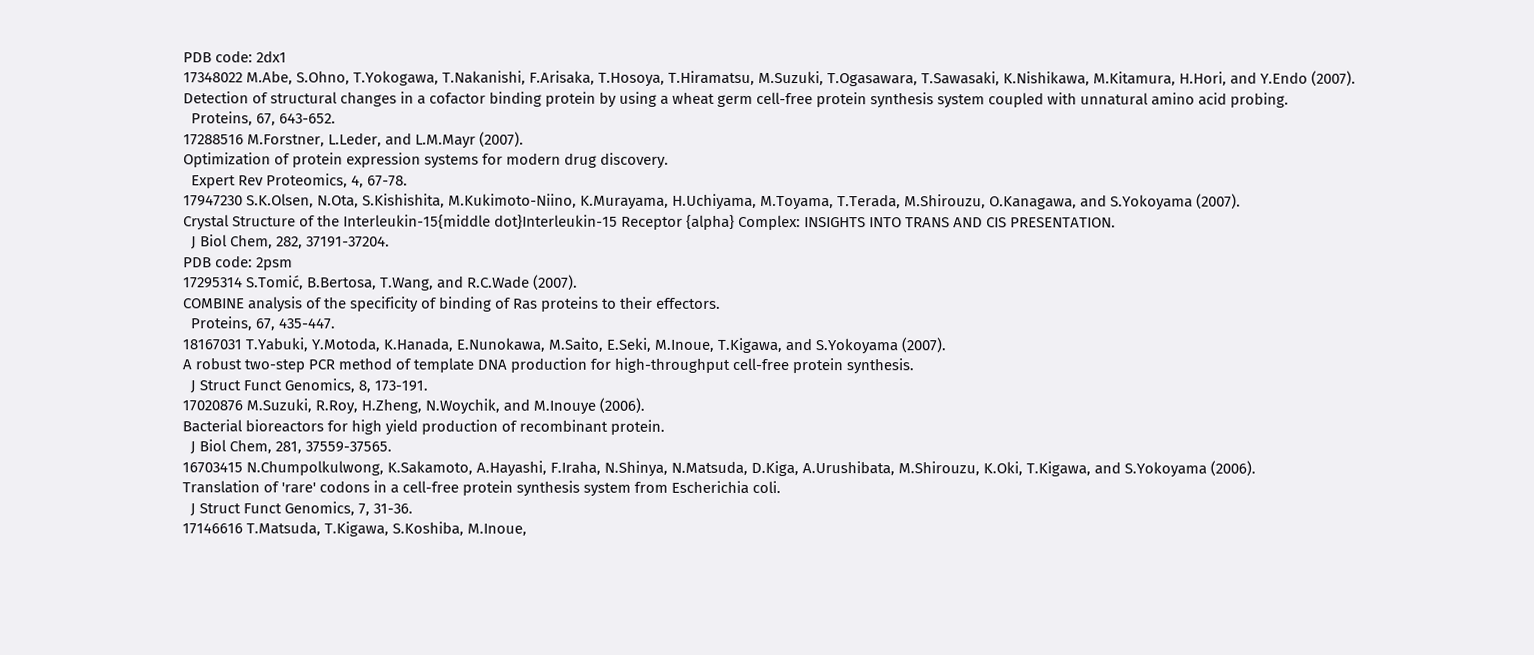PDB code: 2dx1
17348022 M.Abe, S.Ohno, T.Yokogawa, T.Nakanishi, F.Arisaka, T.Hosoya, T.Hiramatsu, M.Suzuki, T.Ogasawara, T.Sawasaki, K.Nishikawa, M.Kitamura, H.Hori, and Y.Endo (2007).
Detection of structural changes in a cofactor binding protein by using a wheat germ cell-free protein synthesis system coupled with unnatural amino acid probing.
  Proteins, 67, 643-652.
17288516 M.Forstner, L.Leder, and L.M.Mayr (2007).
Optimization of protein expression systems for modern drug discovery.
  Expert Rev Proteomics, 4, 67-78.
17947230 S.K.Olsen, N.Ota, S.Kishishita, M.Kukimoto-Niino, K.Murayama, H.Uchiyama, M.Toyama, T.Terada, M.Shirouzu, O.Kanagawa, and S.Yokoyama (2007).
Crystal Structure of the Interleukin-15{middle dot}Interleukin-15 Receptor {alpha} Complex: INSIGHTS INTO TRANS AND CIS PRESENTATION.
  J Biol Chem, 282, 37191-37204.
PDB code: 2psm
17295314 S.Tomić, B.Bertosa, T.Wang, and R.C.Wade (2007).
COMBINE analysis of the specificity of binding of Ras proteins to their effectors.
  Proteins, 67, 435-447.
18167031 T.Yabuki, Y.Motoda, K.Hanada, E.Nunokawa, M.Saito, E.Seki, M.Inoue, T.Kigawa, and S.Yokoyama (2007).
A robust two-step PCR method of template DNA production for high-throughput cell-free protein synthesis.
  J Struct Funct Genomics, 8, 173-191.
17020876 M.Suzuki, R.Roy, H.Zheng, N.Woychik, and M.Inouye (2006).
Bacterial bioreactors for high yield production of recombinant protein.
  J Biol Chem, 281, 37559-37565.
16703415 N.Chumpolkulwong, K.Sakamoto, A.Hayashi, F.Iraha, N.Shinya, N.Matsuda, D.Kiga, A.Urushibata, M.Shirouzu, K.Oki, T.Kigawa, and S.Yokoyama (2006).
Translation of 'rare' codons in a cell-free protein synthesis system from Escherichia coli.
  J Struct Funct Genomics, 7, 31-36.
17146616 T.Matsuda, T.Kigawa, S.Koshiba, M.Inoue,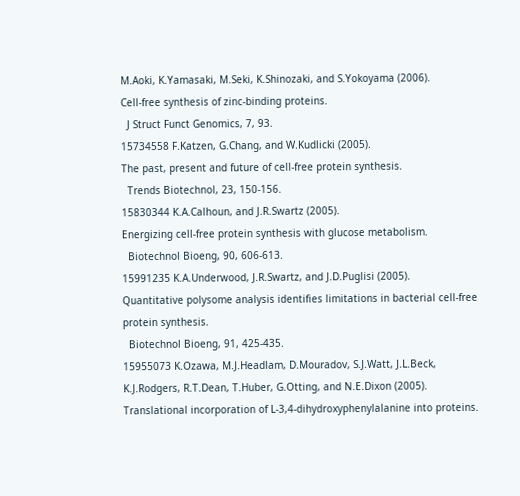M.Aoki, K.Yamasaki, M.Seki, K.Shinozaki, and S.Yokoyama (2006).
Cell-free synthesis of zinc-binding proteins.
  J Struct Funct Genomics, 7, 93.
15734558 F.Katzen, G.Chang, and W.Kudlicki (2005).
The past, present and future of cell-free protein synthesis.
  Trends Biotechnol, 23, 150-156.
15830344 K.A.Calhoun, and J.R.Swartz (2005).
Energizing cell-free protein synthesis with glucose metabolism.
  Biotechnol Bioeng, 90, 606-613.
15991235 K.A.Underwood, J.R.Swartz, and J.D.Puglisi (2005).
Quantitative polysome analysis identifies limitations in bacterial cell-free protein synthesis.
  Biotechnol Bioeng, 91, 425-435.
15955073 K.Ozawa, M.J.Headlam, D.Mouradov, S.J.Watt, J.L.Beck, K.J.Rodgers, R.T.Dean, T.Huber, G.Otting, and N.E.Dixon (2005).
Translational incorporation of L-3,4-dihydroxyphenylalanine into proteins.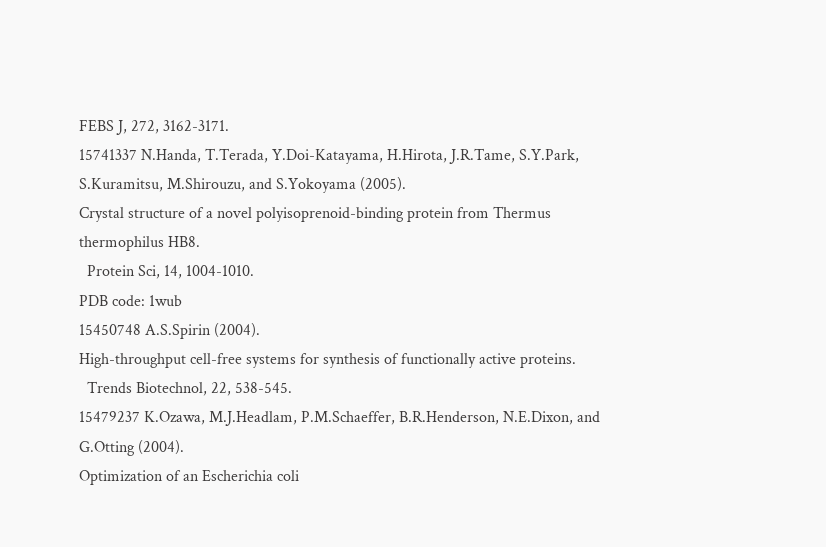FEBS J, 272, 3162-3171.
15741337 N.Handa, T.Terada, Y.Doi-Katayama, H.Hirota, J.R.Tame, S.Y.Park, S.Kuramitsu, M.Shirouzu, and S.Yokoyama (2005).
Crystal structure of a novel polyisoprenoid-binding protein from Thermus thermophilus HB8.
  Protein Sci, 14, 1004-1010.
PDB code: 1wub
15450748 A.S.Spirin (2004).
High-throughput cell-free systems for synthesis of functionally active proteins.
  Trends Biotechnol, 22, 538-545.
15479237 K.Ozawa, M.J.Headlam, P.M.Schaeffer, B.R.Henderson, N.E.Dixon, and G.Otting (2004).
Optimization of an Escherichia coli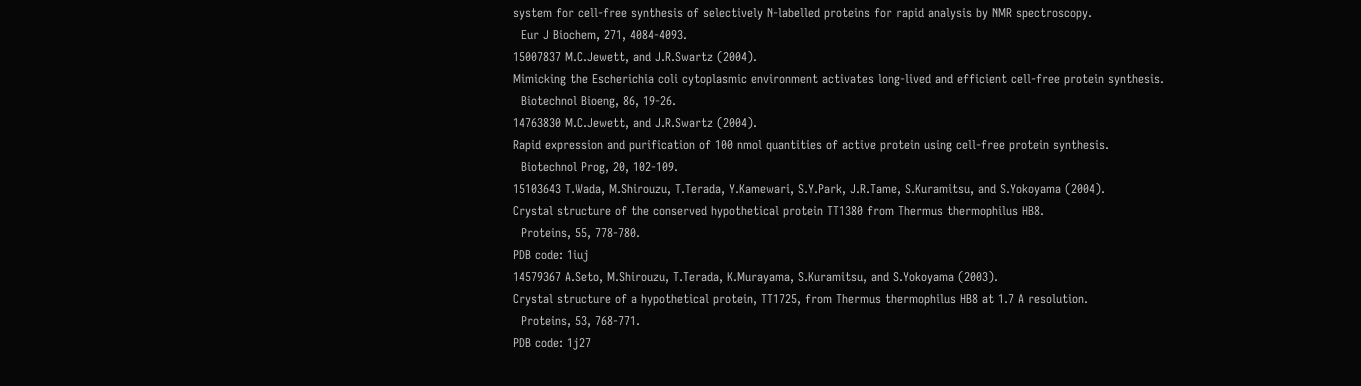system for cell-free synthesis of selectively N-labelled proteins for rapid analysis by NMR spectroscopy.
  Eur J Biochem, 271, 4084-4093.
15007837 M.C.Jewett, and J.R.Swartz (2004).
Mimicking the Escherichia coli cytoplasmic environment activates long-lived and efficient cell-free protein synthesis.
  Biotechnol Bioeng, 86, 19-26.
14763830 M.C.Jewett, and J.R.Swartz (2004).
Rapid expression and purification of 100 nmol quantities of active protein using cell-free protein synthesis.
  Biotechnol Prog, 20, 102-109.
15103643 T.Wada, M.Shirouzu, T.Terada, Y.Kamewari, S.Y.Park, J.R.Tame, S.Kuramitsu, and S.Yokoyama (2004).
Crystal structure of the conserved hypothetical protein TT1380 from Thermus thermophilus HB8.
  Proteins, 55, 778-780.
PDB code: 1iuj
14579367 A.Seto, M.Shirouzu, T.Terada, K.Murayama, S.Kuramitsu, and S.Yokoyama (2003).
Crystal structure of a hypothetical protein, TT1725, from Thermus thermophilus HB8 at 1.7 A resolution.
  Proteins, 53, 768-771.
PDB code: 1j27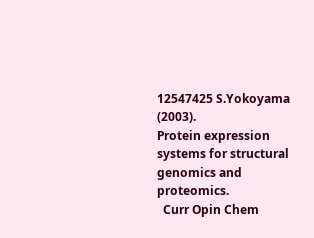12547425 S.Yokoyama (2003).
Protein expression systems for structural genomics and proteomics.
  Curr Opin Chem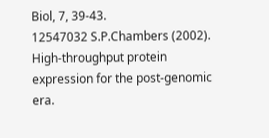Biol, 7, 39-43.
12547032 S.P.Chambers (2002).
High-throughput protein expression for the post-genomic era.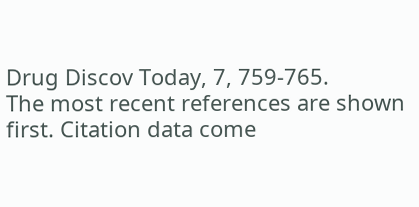Drug Discov Today, 7, 759-765.
The most recent references are shown first. Citation data come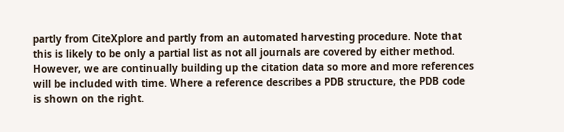partly from CiteXplore and partly from an automated harvesting procedure. Note that this is likely to be only a partial list as not all journals are covered by either method. However, we are continually building up the citation data so more and more references will be included with time. Where a reference describes a PDB structure, the PDB code is shown on the right.